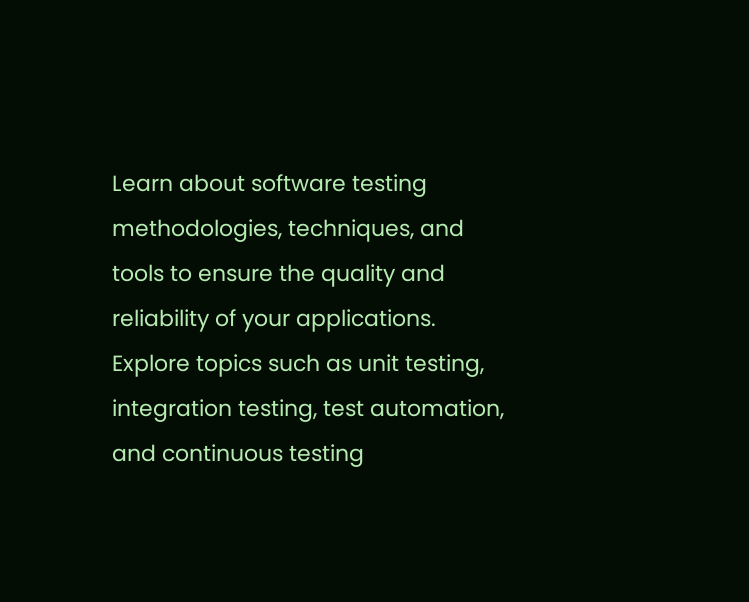Learn about software testing methodologies, techniques, and tools to ensure the quality and reliability of your applications. Explore topics such as unit testing, integration testing, test automation, and continuous testing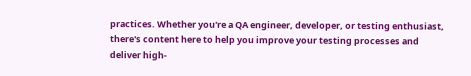practices. Whether you're a QA engineer, developer, or testing enthusiast, there's content here to help you improve your testing processes and deliver high-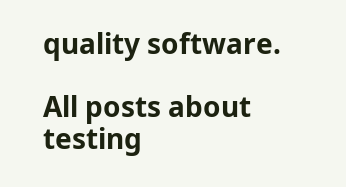quality software.

All posts about testing